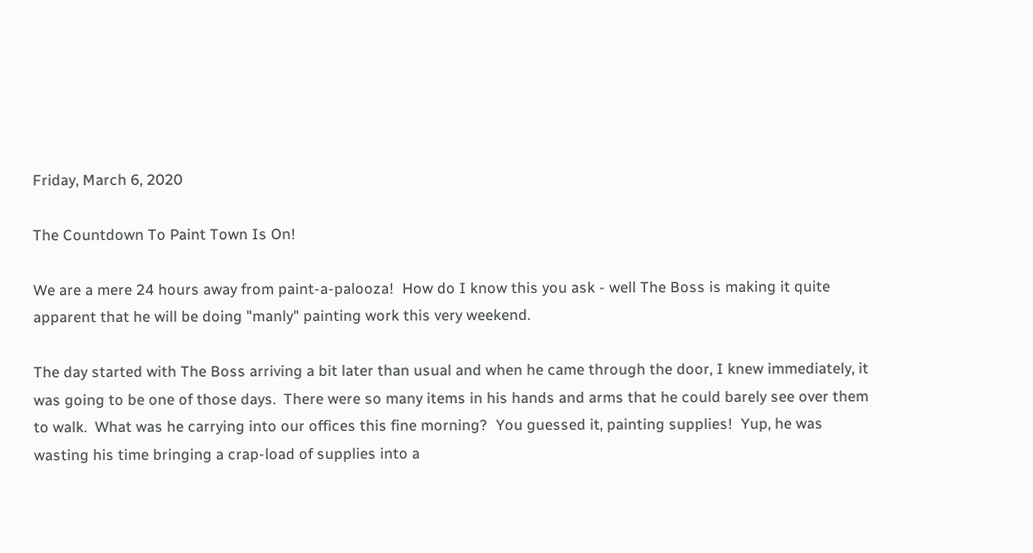Friday, March 6, 2020

The Countdown To Paint Town Is On!

We are a mere 24 hours away from paint-a-palooza!  How do I know this you ask - well The Boss is making it quite apparent that he will be doing "manly" painting work this very weekend.

The day started with The Boss arriving a bit later than usual and when he came through the door, I knew immediately, it was going to be one of those days.  There were so many items in his hands and arms that he could barely see over them to walk.  What was he carrying into our offices this fine morning?  You guessed it, painting supplies!  Yup, he was wasting his time bringing a crap-load of supplies into a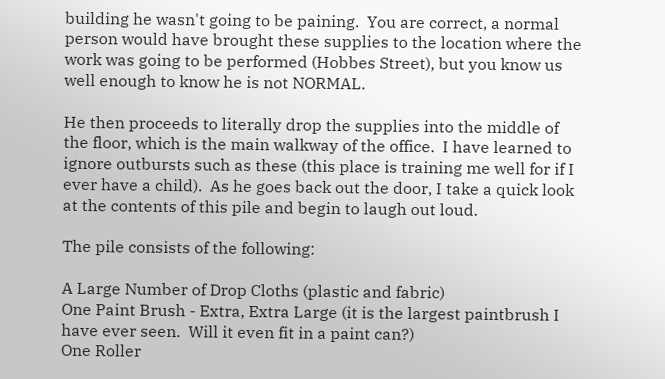building he wasn't going to be paining.  You are correct, a normal person would have brought these supplies to the location where the work was going to be performed (Hobbes Street), but you know us well enough to know he is not NORMAL.

He then proceeds to literally drop the supplies into the middle of the floor, which is the main walkway of the office.  I have learned to ignore outbursts such as these (this place is training me well for if I ever have a child).  As he goes back out the door, I take a quick look at the contents of this pile and begin to laugh out loud.

The pile consists of the following:

A Large Number of Drop Cloths (plastic and fabric)
One Paint Brush - Extra, Extra Large (it is the largest paintbrush I have ever seen.  Will it even fit in a paint can?)
One Roller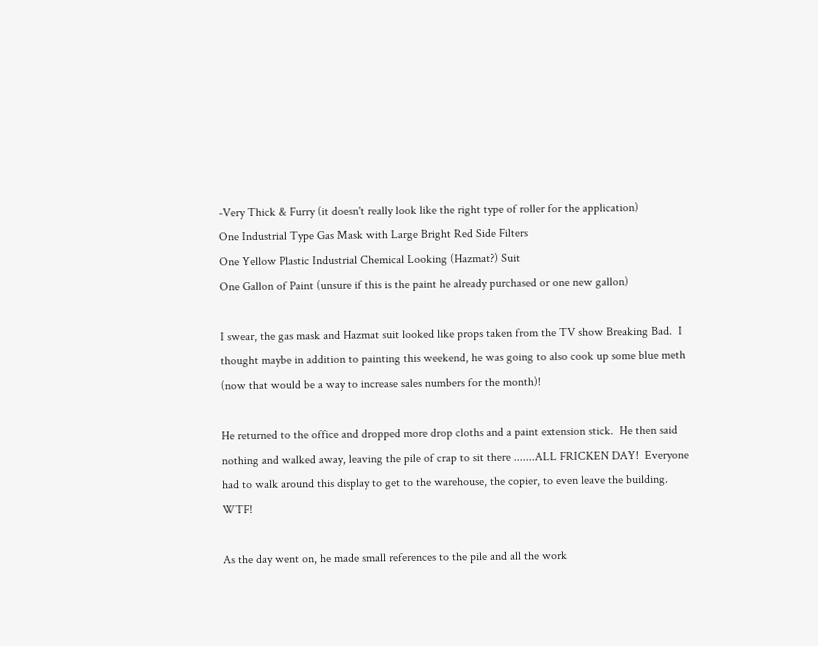-Very Thick & Furry (it doesn't really look like the right type of roller for the application)
One Industrial Type Gas Mask with Large Bright Red Side Filters
One Yellow Plastic Industrial Chemical Looking (Hazmat?) Suit
One Gallon of Paint (unsure if this is the paint he already purchased or one new gallon)

I swear, the gas mask and Hazmat suit looked like props taken from the TV show Breaking Bad.  I thought maybe in addition to painting this weekend, he was going to also cook up some blue meth (now that would be a way to increase sales numbers for the month)!

He returned to the office and dropped more drop cloths and a paint extension stick.  He then said nothing and walked away, leaving the pile of crap to sit there .......ALL FRICKEN DAY!  Everyone had to walk around this display to get to the warehouse, the copier, to even leave the building.  WTF!

As the day went on, he made small references to the pile and all the work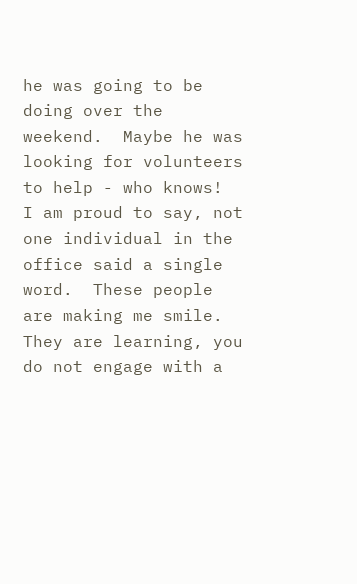he was going to be doing over the weekend.  Maybe he was looking for volunteers to help - who knows!   I am proud to say, not one individual in the office said a single word.  These people are making me smile.  They are learning, you do not engage with a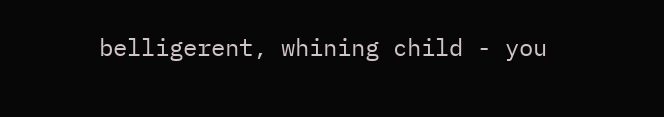belligerent, whining child - you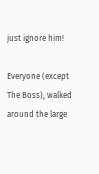just ignore him!

Everyone (except The Boss), walked around the large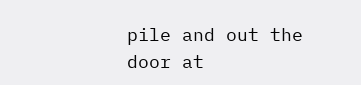pile and out the door at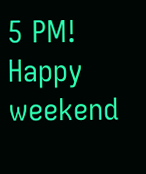5 PM!  Happy weekend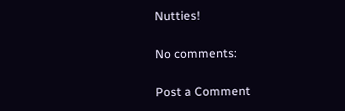Nutties!

No comments:

Post a Comment